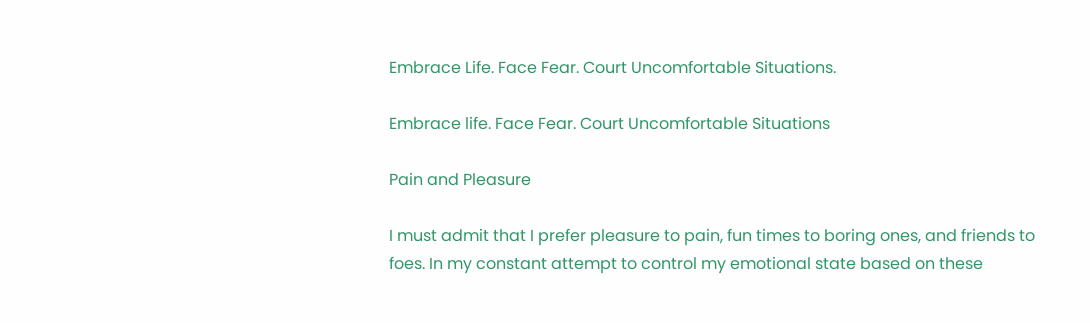Embrace Life. Face Fear. Court Uncomfortable Situations.

Embrace life. Face Fear. Court Uncomfortable Situations

Pain and Pleasure

I must admit that I prefer pleasure to pain, fun times to boring ones, and friends to foes. In my constant attempt to control my emotional state based on these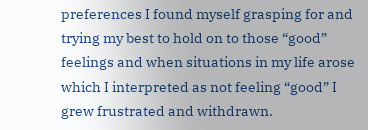preferences I found myself grasping for and trying my best to hold on to those “good” feelings and when situations in my life arose which I interpreted as not feeling “good” I grew frustrated and withdrawn.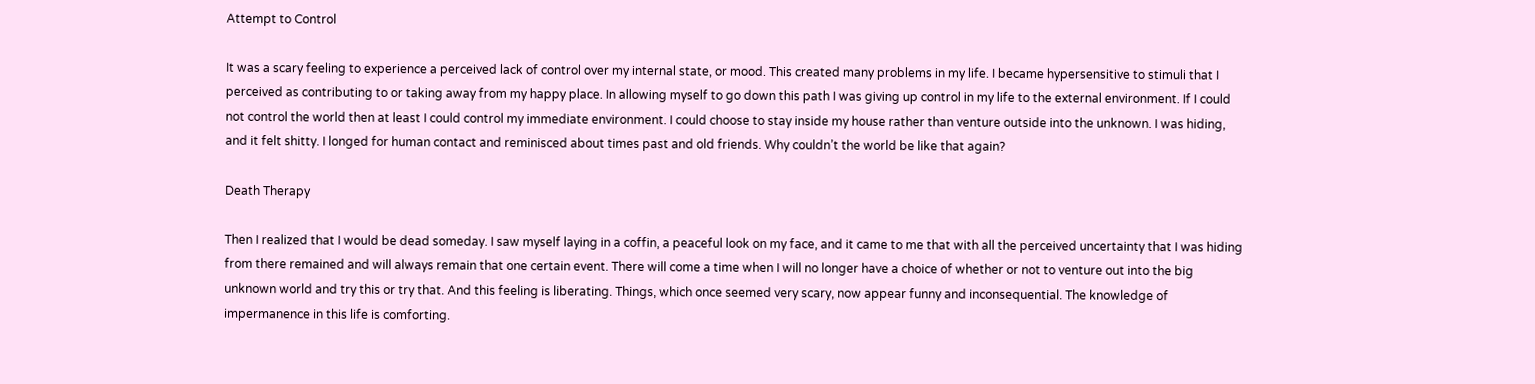Attempt to Control

It was a scary feeling to experience a perceived lack of control over my internal state, or mood. This created many problems in my life. I became hypersensitive to stimuli that I perceived as contributing to or taking away from my happy place. In allowing myself to go down this path I was giving up control in my life to the external environment. If I could not control the world then at least I could control my immediate environment. I could choose to stay inside my house rather than venture outside into the unknown. I was hiding, and it felt shitty. I longed for human contact and reminisced about times past and old friends. Why couldn’t the world be like that again?

Death Therapy

Then I realized that I would be dead someday. I saw myself laying in a coffin, a peaceful look on my face, and it came to me that with all the perceived uncertainty that I was hiding from there remained and will always remain that one certain event. There will come a time when I will no longer have a choice of whether or not to venture out into the big unknown world and try this or try that. And this feeling is liberating. Things, which once seemed very scary, now appear funny and inconsequential. The knowledge of impermanence in this life is comforting.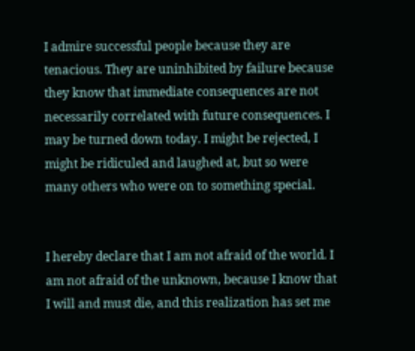I admire successful people because they are tenacious. They are uninhibited by failure because they know that immediate consequences are not necessarily correlated with future consequences. I may be turned down today. I might be rejected, I might be ridiculed and laughed at, but so were many others who were on to something special.


I hereby declare that I am not afraid of the world. I am not afraid of the unknown, because I know that I will and must die, and this realization has set me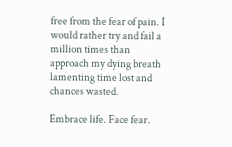free from the fear of pain. I would rather try and fail a million times than approach my dying breath lamenting time lost and chances wasted.

Embrace life. Face fear.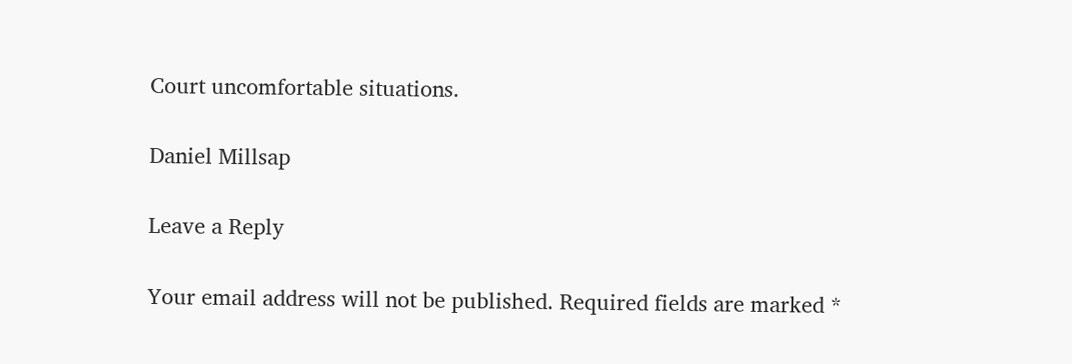Court uncomfortable situations.

Daniel Millsap

Leave a Reply

Your email address will not be published. Required fields are marked *